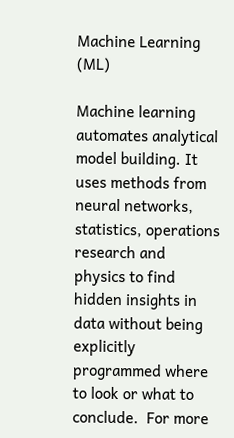Machine Learning (ML)

Machine learning automates analytical model building. It uses methods from neural networks, statistics, operations research and physics to find hidden insights in data without being explicitly programmed where to look or what to conclude.  For more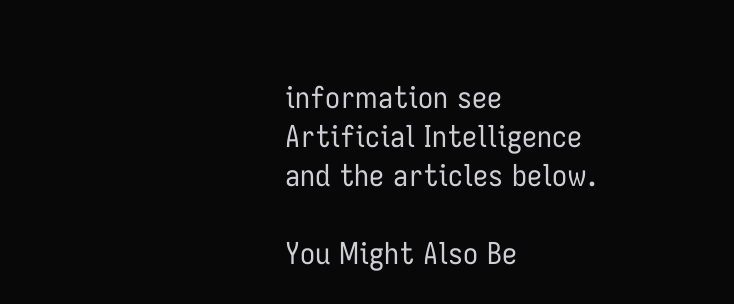information see Artificial Intelligence and the articles below.

You Might Also Be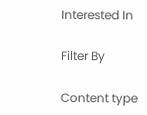Interested In

Filter By

Content type